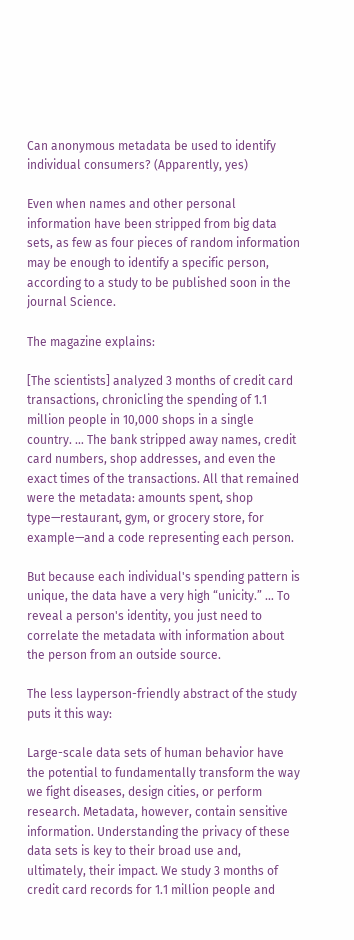Can anonymous metadata be used to identify individual consumers? (Apparently, yes)

Even when names and other personal information have been stripped from big data sets, as few as four pieces of random information may be enough to identify a specific person, according to a study to be published soon in the journal Science.

The magazine explains:

[The scientists] analyzed 3 months of credit card transactions, chronicling the spending of 1.1 million people in 10,000 shops in a single country. … The bank stripped away names, credit card numbers, shop addresses, and even the exact times of the transactions. All that remained were the metadata: amounts spent, shop type—restaurant, gym, or grocery store, for example—and a code representing each person.

But because each individual's spending pattern is unique, the data have a very high “unicity.” … To reveal a person's identity, you just need to correlate the metadata with information about the person from an outside source.

The less layperson-friendly abstract of the study puts it this way:

Large-scale data sets of human behavior have the potential to fundamentally transform the way we fight diseases, design cities, or perform research. Metadata, however, contain sensitive information. Understanding the privacy of these data sets is key to their broad use and, ultimately, their impact. We study 3 months of credit card records for 1.1 million people and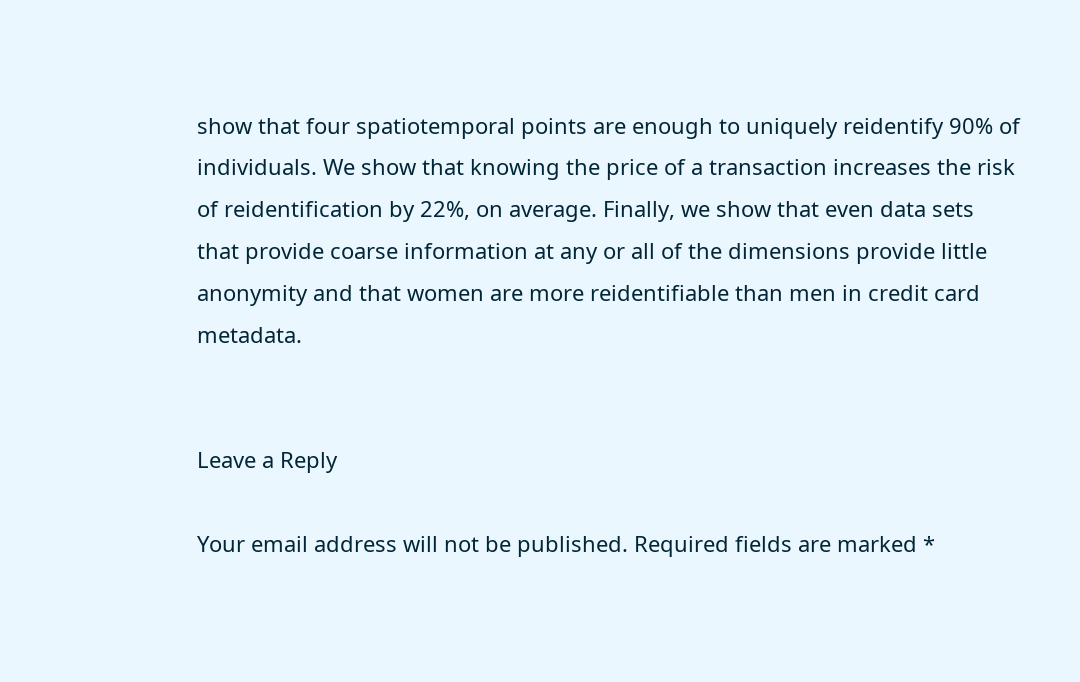show that four spatiotemporal points are enough to uniquely reidentify 90% of individuals. We show that knowing the price of a transaction increases the risk of reidentification by 22%, on average. Finally, we show that even data sets that provide coarse information at any or all of the dimensions provide little anonymity and that women are more reidentifiable than men in credit card metadata.


Leave a Reply

Your email address will not be published. Required fields are marked *